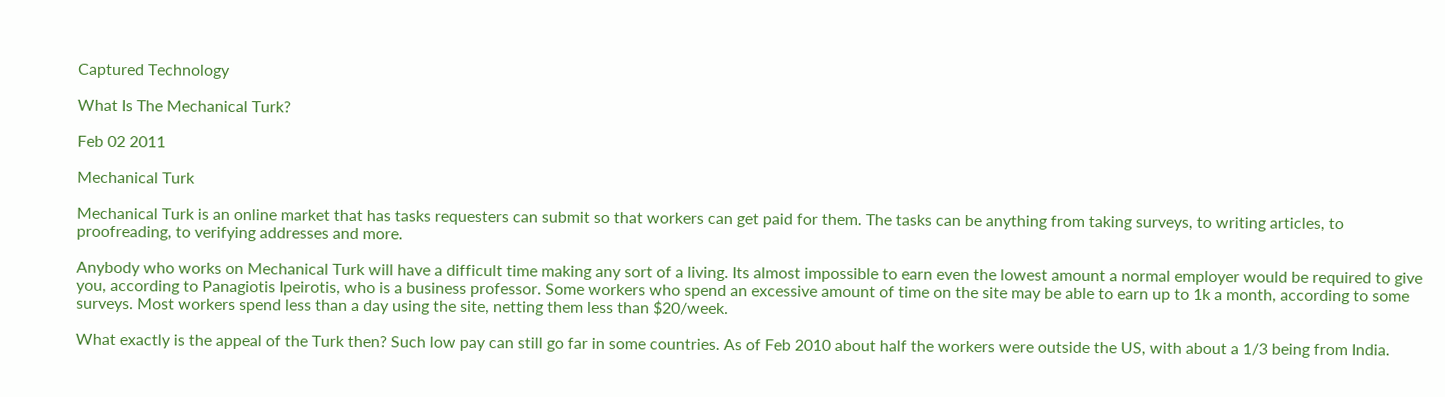Captured Technology

What Is The Mechanical Turk?

Feb 02 2011

Mechanical Turk

Mechanical Turk is an online market that has tasks requesters can submit so that workers can get paid for them. The tasks can be anything from taking surveys, to writing articles, to proofreading, to verifying addresses and more.

Anybody who works on Mechanical Turk will have a difficult time making any sort of a living. Its almost impossible to earn even the lowest amount a normal employer would be required to give you, according to Panagiotis Ipeirotis, who is a business professor. Some workers who spend an excessive amount of time on the site may be able to earn up to 1k a month, according to some surveys. Most workers spend less than a day using the site, netting them less than $20/week.

What exactly is the appeal of the Turk then? Such low pay can still go far in some countries. As of Feb 2010 about half the workers were outside the US, with about a 1/3 being from India.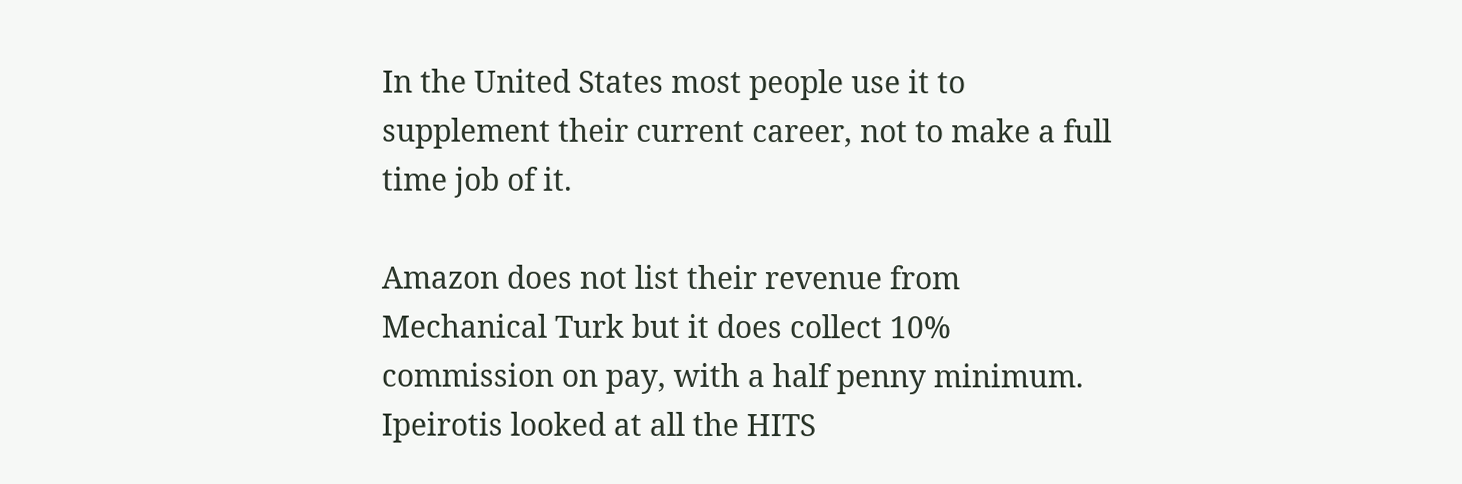In the United States most people use it to supplement their current career, not to make a full time job of it.

Amazon does not list their revenue from Mechanical Turk but it does collect 10% commission on pay, with a half penny minimum. Ipeirotis looked at all the HITS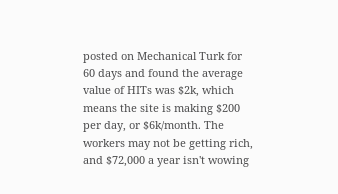posted on Mechanical Turk for 60 days and found the average value of HITs was $2k, which means the site is making $200 per day, or $6k/month. The workers may not be getting rich, and $72,000 a year isn't wowing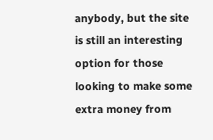anybody, but the site is still an interesting option for those looking to make some extra money from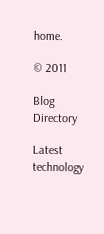home.

© 2011

Blog Directory

Latest technology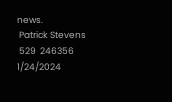news.
 Patrick Stevens
 529  246356  1/24/2024